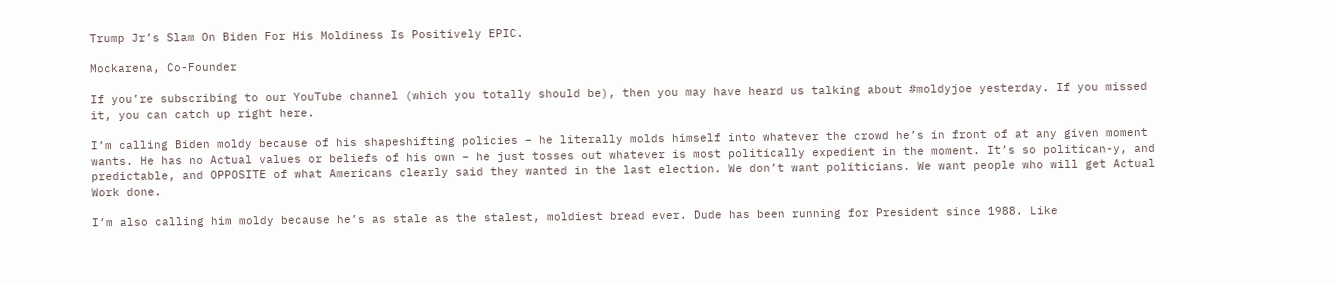Trump Jr’s Slam On Biden For His Moldiness Is Positively EPIC.

Mockarena, Co-Founder

If you’re subscribing to our YouTube channel (which you totally should be), then you may have heard us talking about #moldyjoe yesterday. If you missed it, you can catch up right here.

I’m calling Biden moldy because of his shapeshifting policies – he literally molds himself into whatever the crowd he’s in front of at any given moment wants. He has no Actual values or beliefs of his own – he just tosses out whatever is most politically expedient in the moment. It’s so politican-y, and predictable, and OPPOSITE of what Americans clearly said they wanted in the last election. We don’t want politicians. We want people who will get Actual Work done.

I’m also calling him moldy because he’s as stale as the stalest, moldiest bread ever. Dude has been running for President since 1988. Like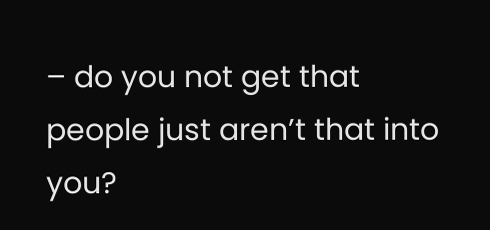– do you not get that people just aren’t that into you?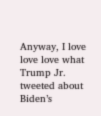Anyway, I love love love what Trump Jr. tweeted about Biden’s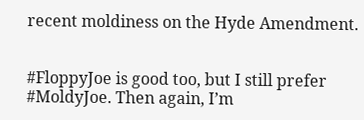recent moldiness on the Hyde Amendment.


#FloppyJoe is good too, but I still prefer #MoldyJoe. Then again, I’m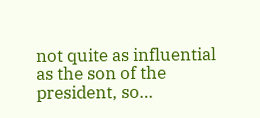not quite as influential as the son of the president, so…